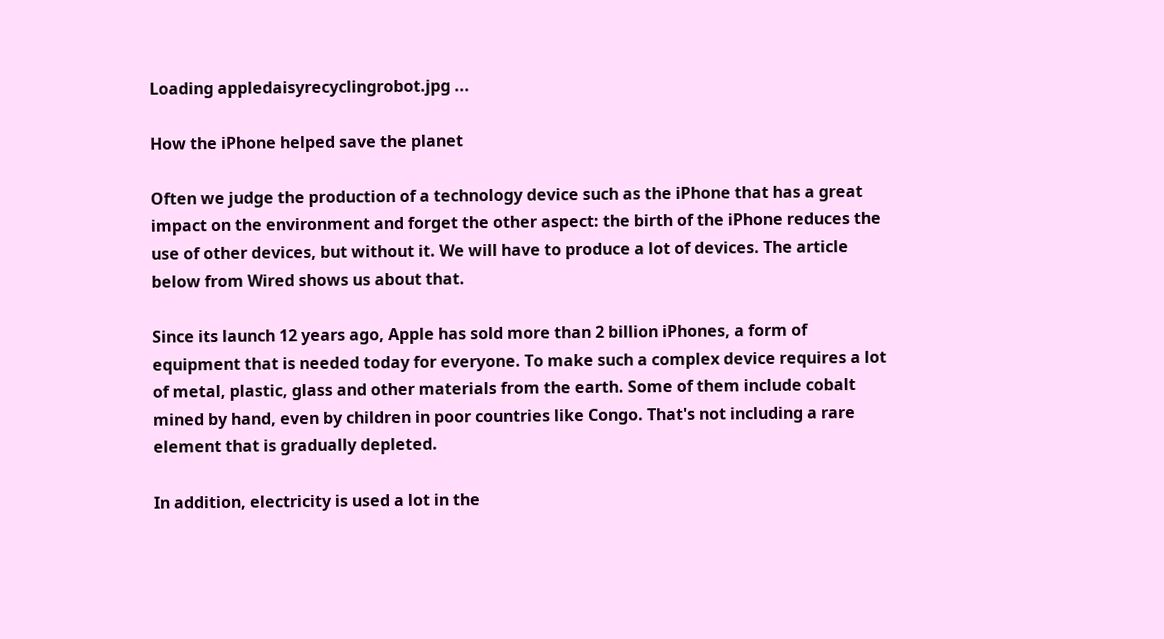Loading appledaisyrecyclingrobot.jpg ...

How the iPhone helped save the planet

Often we judge the production of a technology device such as the iPhone that has a great impact on the environment and forget the other aspect: the birth of the iPhone reduces the use of other devices, but without it. We will have to produce a lot of devices. The article below from Wired shows us about that.

Since its launch 12 years ago, Apple has sold more than 2 billion iPhones, a form of equipment that is needed today for everyone. To make such a complex device requires a lot of metal, plastic, glass and other materials from the earth. Some of them include cobalt mined by hand, even by children in poor countries like Congo. That's not including a rare element that is gradually depleted.

In addition, electricity is used a lot in the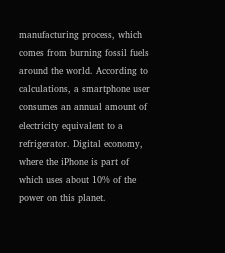manufacturing process, which comes from burning fossil fuels around the world. According to calculations, a smartphone user consumes an annual amount of electricity equivalent to a refrigerator. Digital economy, where the iPhone is part of which uses about 10% of the power on this planet.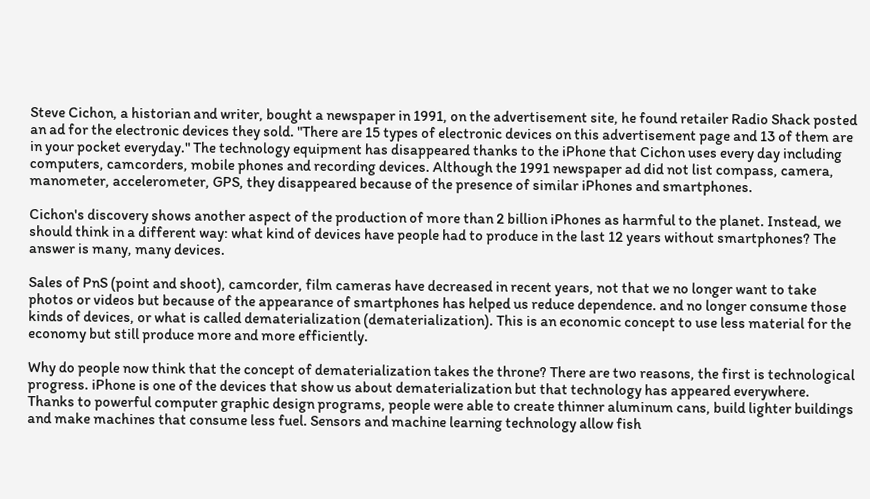Steve Cichon, a historian and writer, bought a newspaper in 1991, on the advertisement site, he found retailer Radio Shack posted an ad for the electronic devices they sold. "There are 15 types of electronic devices on this advertisement page and 13 of them are in your pocket everyday." The technology equipment has disappeared thanks to the iPhone that Cichon uses every day including computers, camcorders, mobile phones and recording devices. Although the 1991 newspaper ad did not list compass, camera, manometer, accelerometer, GPS, they disappeared because of the presence of similar iPhones and smartphones.

Cichon's discovery shows another aspect of the production of more than 2 billion iPhones as harmful to the planet. Instead, we should think in a different way: what kind of devices have people had to produce in the last 12 years without smartphones? The answer is many, many devices.

Sales of PnS (point and shoot), camcorder, film cameras have decreased in recent years, not that we no longer want to take photos or videos but because of the appearance of smartphones has helped us reduce dependence. and no longer consume those kinds of devices, or what is called dematerialization (dematerialization). This is an economic concept to use less material for the economy but still produce more and more efficiently.

Why do people now think that the concept of dematerialization takes the throne? There are two reasons, the first is technological progress. iPhone is one of the devices that show us about dematerialization but that technology has appeared everywhere. Thanks to powerful computer graphic design programs, people were able to create thinner aluminum cans, build lighter buildings and make machines that consume less fuel. Sensors and machine learning technology allow fish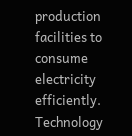production facilities to consume electricity efficiently. Technology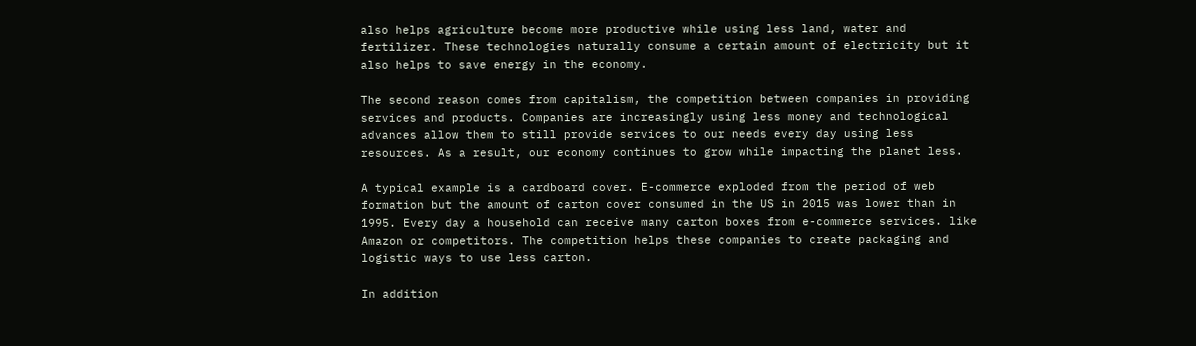also helps agriculture become more productive while using less land, water and fertilizer. These technologies naturally consume a certain amount of electricity but it also helps to save energy in the economy.

The second reason comes from capitalism, the competition between companies in providing services and products. Companies are increasingly using less money and technological advances allow them to still provide services to our needs every day using less resources. As a result, our economy continues to grow while impacting the planet less.

A typical example is a cardboard cover. E-commerce exploded from the period of web formation but the amount of carton cover consumed in the US in 2015 was lower than in 1995. Every day a household can receive many carton boxes from e-commerce services. like Amazon or competitors. The competition helps these companies to create packaging and logistic ways to use less carton.

In addition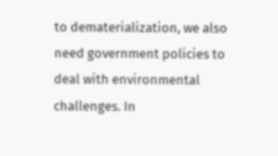to dematerialization, we also need government policies to deal with environmental challenges. In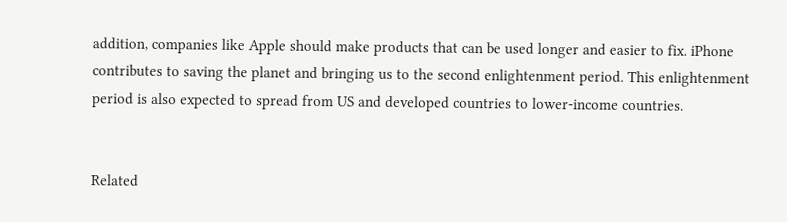addition, companies like Apple should make products that can be used longer and easier to fix. iPhone contributes to saving the planet and bringing us to the second enlightenment period. This enlightenment period is also expected to spread from US and developed countries to lower-income countries.


Related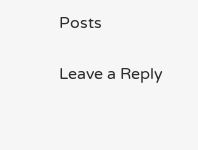Posts

Leave a Reply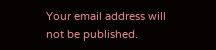Your email address will not be published.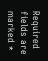Required fields are marked *